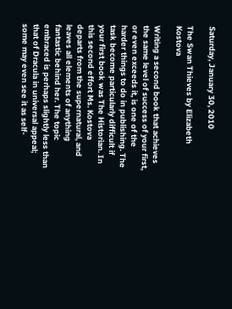Saturday, January 30, 2010

The Swan Thieves by Elizabeth Kostova

Writing a second book that achieves the same level of success of your first, or even exceeds it, is one of the harder things to do in publishing. The task become particularly difficult if your first book was The Historian. In this second effort Ms. Kostova departs from the supernatural, and leaves all elements of anything fantastic behind her. The topic embraced is perhaps slightly less than that of Dracula in universal appeal; some may even see it as self-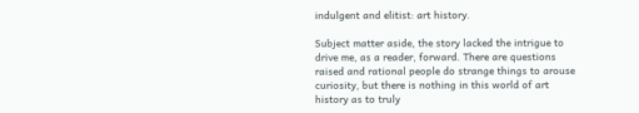indulgent and elitist: art history.

Subject matter aside, the story lacked the intrigue to drive me, as a reader, forward. There are questions raised and rational people do strange things to arouse curiosity, but there is nothing in this world of art history as to truly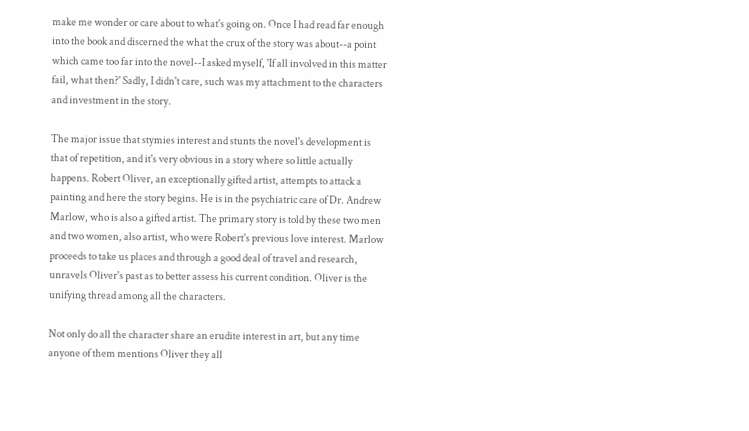make me wonder or care about to what's going on. Once I had read far enough into the book and discerned the what the crux of the story was about--a point which came too far into the novel--I asked myself, 'If all involved in this matter fail, what then?' Sadly, I didn't care, such was my attachment to the characters and investment in the story.

The major issue that stymies interest and stunts the novel's development is that of repetition, and it's very obvious in a story where so little actually happens. Robert Oliver, an exceptionally gifted artist, attempts to attack a painting and here the story begins. He is in the psychiatric care of Dr. Andrew Marlow, who is also a gifted artist. The primary story is told by these two men and two women, also artist, who were Robert's previous love interest. Marlow proceeds to take us places and through a good deal of travel and research, unravels Oliver's past as to better assess his current condition. Oliver is the unifying thread among all the characters.

Not only do all the character share an erudite interest in art, but any time anyone of them mentions Oliver they all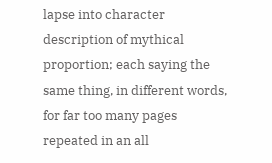lapse into character description of mythical proportion; each saying the same thing, in different words, for far too many pages repeated in an all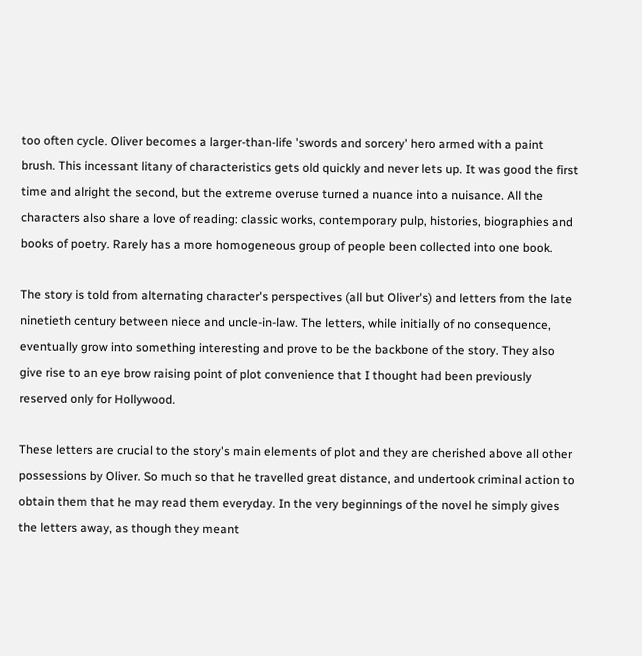too often cycle. Oliver becomes a larger-than-life 'swords and sorcery' hero armed with a paint brush. This incessant litany of characteristics gets old quickly and never lets up. It was good the first time and alright the second, but the extreme overuse turned a nuance into a nuisance. All the characters also share a love of reading: classic works, contemporary pulp, histories, biographies and books of poetry. Rarely has a more homogeneous group of people been collected into one book.

The story is told from alternating character's perspectives (all but Oliver's) and letters from the late ninetieth century between niece and uncle-in-law. The letters, while initially of no consequence, eventually grow into something interesting and prove to be the backbone of the story. They also give rise to an eye brow raising point of plot convenience that I thought had been previously reserved only for Hollywood.

These letters are crucial to the story's main elements of plot and they are cherished above all other possessions by Oliver. So much so that he travelled great distance, and undertook criminal action to obtain them that he may read them everyday. In the very beginnings of the novel he simply gives the letters away, as though they meant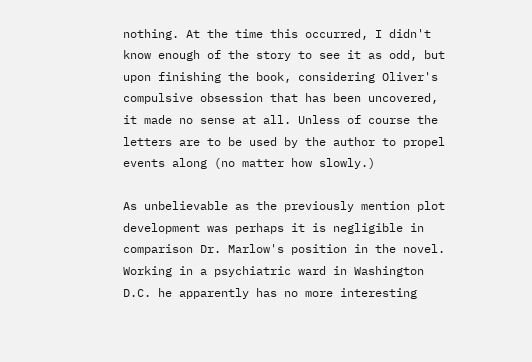nothing. At the time this occurred, I didn't know enough of the story to see it as odd, but upon finishing the book, considering Oliver's compulsive obsession that has been uncovered, it made no sense at all. Unless of course the letters are to be used by the author to propel events along (no matter how slowly.)

As unbelievable as the previously mention plot development was perhaps it is negligible in comparison Dr. Marlow's position in the novel. Working in a psychiatric ward in Washington D.C. he apparently has no more interesting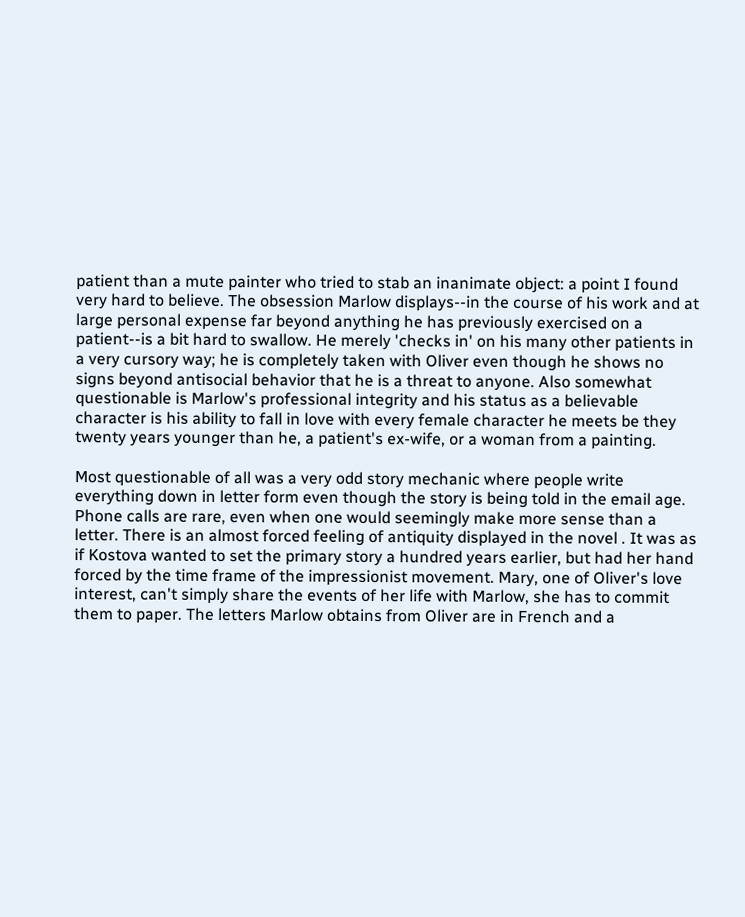patient than a mute painter who tried to stab an inanimate object: a point I found very hard to believe. The obsession Marlow displays--in the course of his work and at large personal expense far beyond anything he has previously exercised on a patient--is a bit hard to swallow. He merely 'checks in' on his many other patients in a very cursory way; he is completely taken with Oliver even though he shows no signs beyond antisocial behavior that he is a threat to anyone. Also somewhat questionable is Marlow's professional integrity and his status as a believable character is his ability to fall in love with every female character he meets be they twenty years younger than he, a patient's ex-wife, or a woman from a painting.

Most questionable of all was a very odd story mechanic where people write everything down in letter form even though the story is being told in the email age. Phone calls are rare, even when one would seemingly make more sense than a letter. There is an almost forced feeling of antiquity displayed in the novel . It was as if Kostova wanted to set the primary story a hundred years earlier, but had her hand forced by the time frame of the impressionist movement. Mary, one of Oliver's love interest, can't simply share the events of her life with Marlow, she has to commit them to paper. The letters Marlow obtains from Oliver are in French and a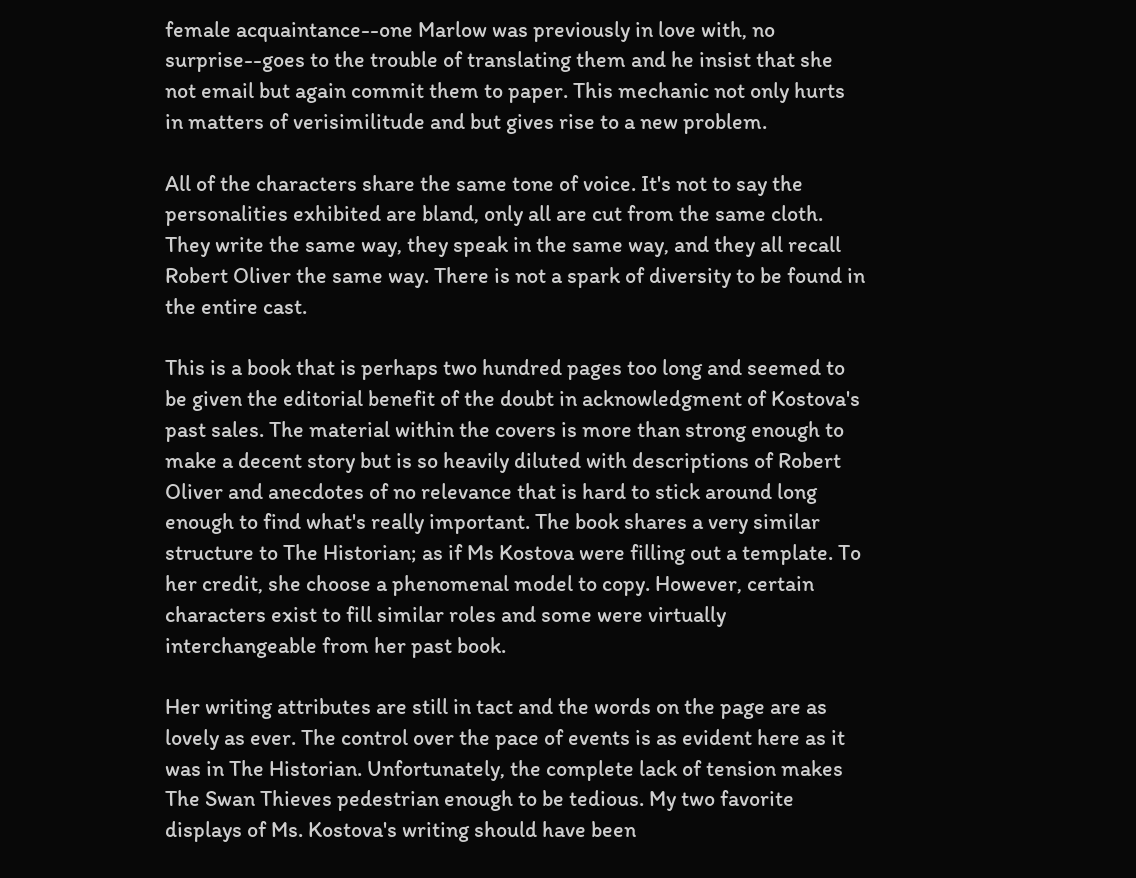female acquaintance--one Marlow was previously in love with, no surprise--goes to the trouble of translating them and he insist that she not email but again commit them to paper. This mechanic not only hurts in matters of verisimilitude and but gives rise to a new problem.

All of the characters share the same tone of voice. It's not to say the personalities exhibited are bland, only all are cut from the same cloth. They write the same way, they speak in the same way, and they all recall Robert Oliver the same way. There is not a spark of diversity to be found in the entire cast.

This is a book that is perhaps two hundred pages too long and seemed to be given the editorial benefit of the doubt in acknowledgment of Kostova's past sales. The material within the covers is more than strong enough to make a decent story but is so heavily diluted with descriptions of Robert Oliver and anecdotes of no relevance that is hard to stick around long enough to find what's really important. The book shares a very similar structure to The Historian; as if Ms Kostova were filling out a template. To her credit, she choose a phenomenal model to copy. However, certain characters exist to fill similar roles and some were virtually interchangeable from her past book.

Her writing attributes are still in tact and the words on the page are as lovely as ever. The control over the pace of events is as evident here as it was in The Historian. Unfortunately, the complete lack of tension makes The Swan Thieves pedestrian enough to be tedious. My two favorite displays of Ms. Kostova's writing should have been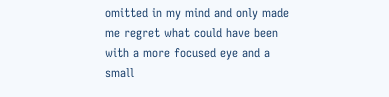omitted in my mind and only made me regret what could have been with a more focused eye and a small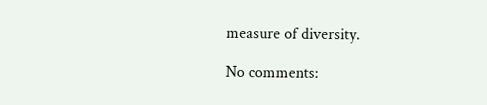measure of diversity.

No comments: